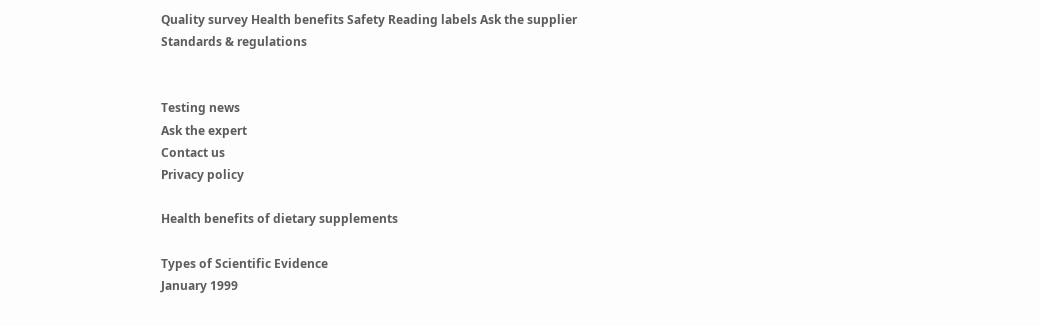Quality survey Health benefits Safety Reading labels Ask the supplier Standards & regulations


Testing news
Ask the expert
Contact us
Privacy policy

Health benefits of dietary supplements

Types of Scientific Evidence
January 1999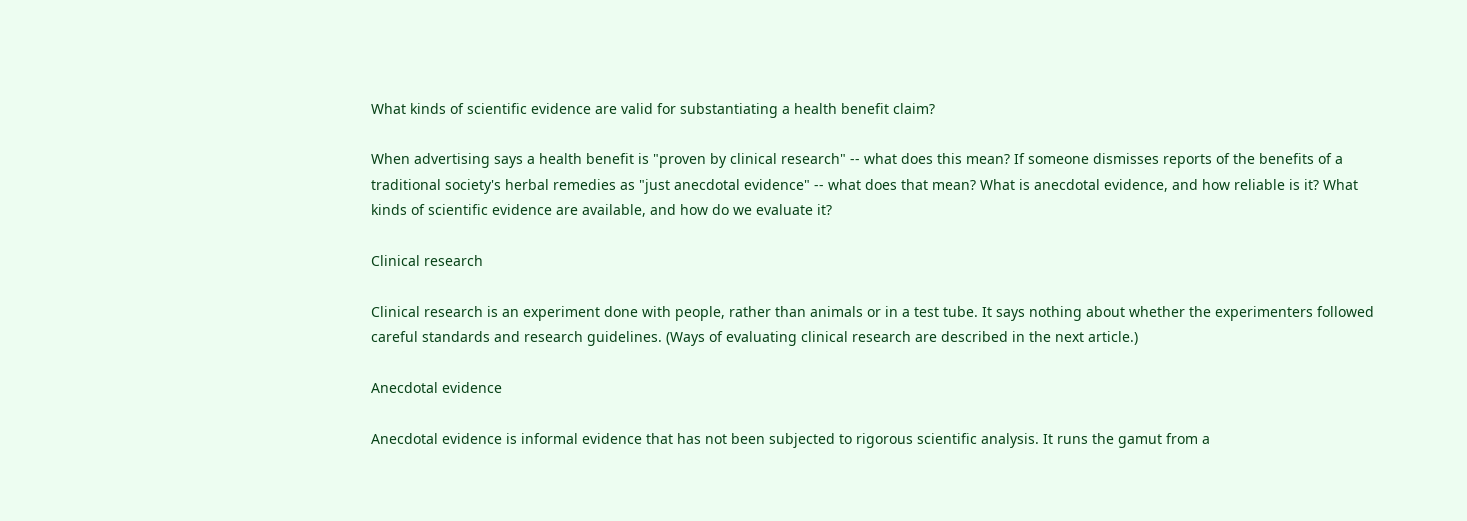What kinds of scientific evidence are valid for substantiating a health benefit claim?

When advertising says a health benefit is "proven by clinical research" -- what does this mean? If someone dismisses reports of the benefits of a traditional society's herbal remedies as "just anecdotal evidence" -- what does that mean? What is anecdotal evidence, and how reliable is it? What kinds of scientific evidence are available, and how do we evaluate it?

Clinical research

Clinical research is an experiment done with people, rather than animals or in a test tube. It says nothing about whether the experimenters followed careful standards and research guidelines. (Ways of evaluating clinical research are described in the next article.)

Anecdotal evidence

Anecdotal evidence is informal evidence that has not been subjected to rigorous scientific analysis. It runs the gamut from a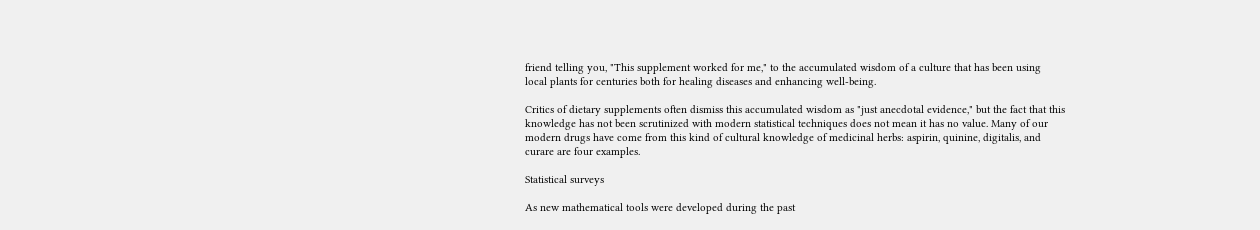friend telling you, "This supplement worked for me," to the accumulated wisdom of a culture that has been using local plants for centuries both for healing diseases and enhancing well-being.

Critics of dietary supplements often dismiss this accumulated wisdom as "just anecdotal evidence," but the fact that this knowledge has not been scrutinized with modern statistical techniques does not mean it has no value. Many of our modern drugs have come from this kind of cultural knowledge of medicinal herbs: aspirin, quinine, digitalis, and curare are four examples.

Statistical surveys

As new mathematical tools were developed during the past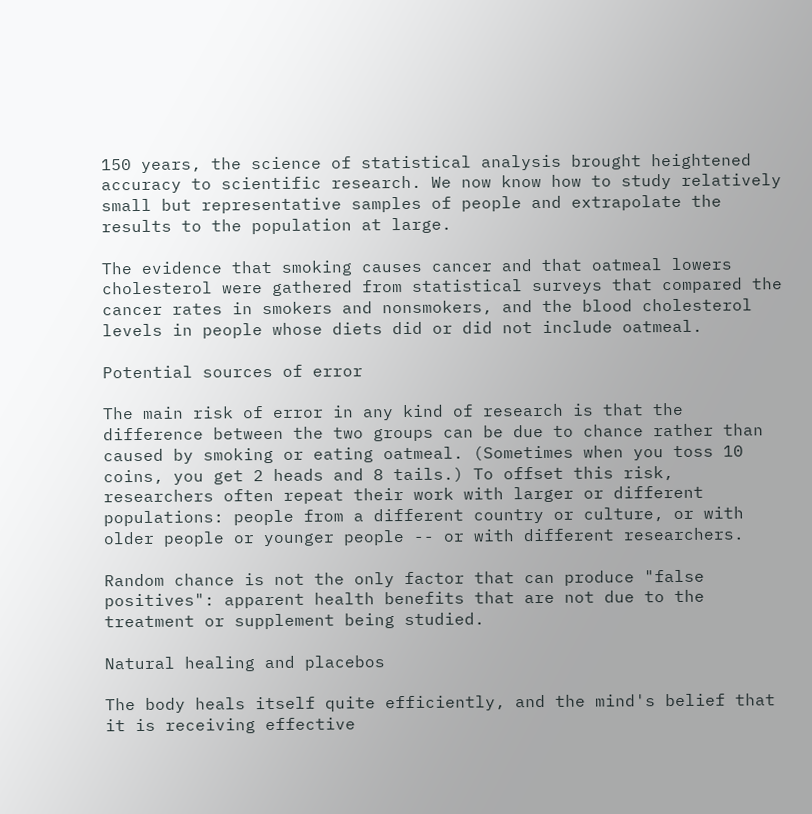150 years, the science of statistical analysis brought heightened accuracy to scientific research. We now know how to study relatively small but representative samples of people and extrapolate the results to the population at large.

The evidence that smoking causes cancer and that oatmeal lowers cholesterol were gathered from statistical surveys that compared the cancer rates in smokers and nonsmokers, and the blood cholesterol levels in people whose diets did or did not include oatmeal.

Potential sources of error

The main risk of error in any kind of research is that the difference between the two groups can be due to chance rather than caused by smoking or eating oatmeal. (Sometimes when you toss 10 coins, you get 2 heads and 8 tails.) To offset this risk, researchers often repeat their work with larger or different populations: people from a different country or culture, or with older people or younger people -- or with different researchers.

Random chance is not the only factor that can produce "false positives": apparent health benefits that are not due to the treatment or supplement being studied.

Natural healing and placebos

The body heals itself quite efficiently, and the mind's belief that it is receiving effective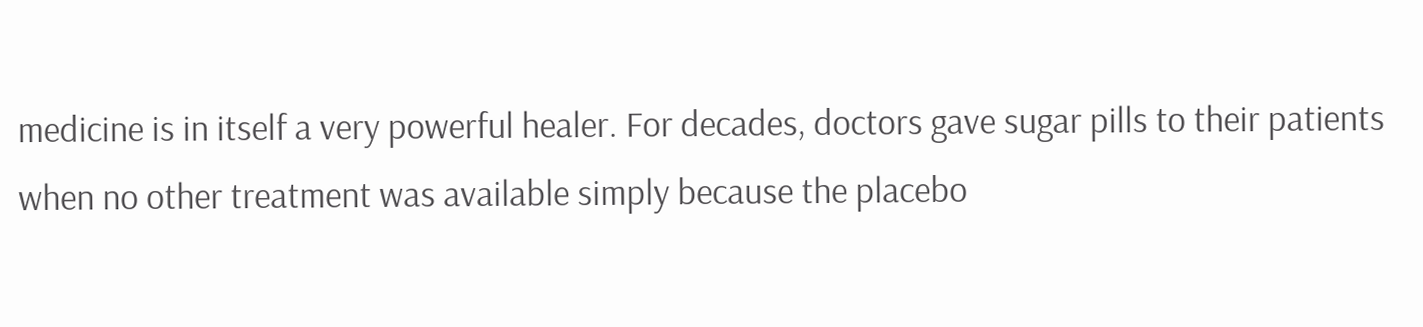medicine is in itself a very powerful healer. For decades, doctors gave sugar pills to their patients when no other treatment was available simply because the placebo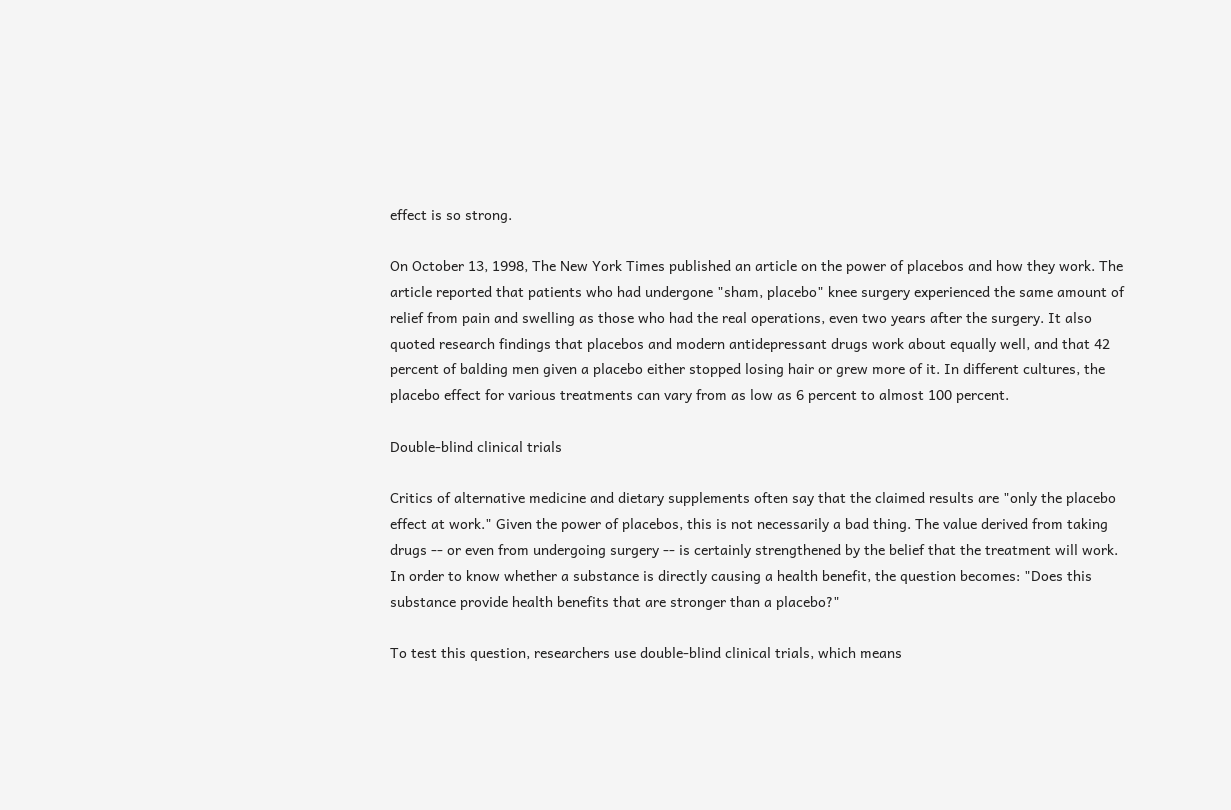effect is so strong.

On October 13, 1998, The New York Times published an article on the power of placebos and how they work. The article reported that patients who had undergone "sham, placebo" knee surgery experienced the same amount of relief from pain and swelling as those who had the real operations, even two years after the surgery. It also quoted research findings that placebos and modern antidepressant drugs work about equally well, and that 42 percent of balding men given a placebo either stopped losing hair or grew more of it. In different cultures, the placebo effect for various treatments can vary from as low as 6 percent to almost 100 percent.

Double-blind clinical trials

Critics of alternative medicine and dietary supplements often say that the claimed results are "only the placebo effect at work." Given the power of placebos, this is not necessarily a bad thing. The value derived from taking drugs -- or even from undergoing surgery -- is certainly strengthened by the belief that the treatment will work. In order to know whether a substance is directly causing a health benefit, the question becomes: "Does this substance provide health benefits that are stronger than a placebo?"

To test this question, researchers use double-blind clinical trials, which means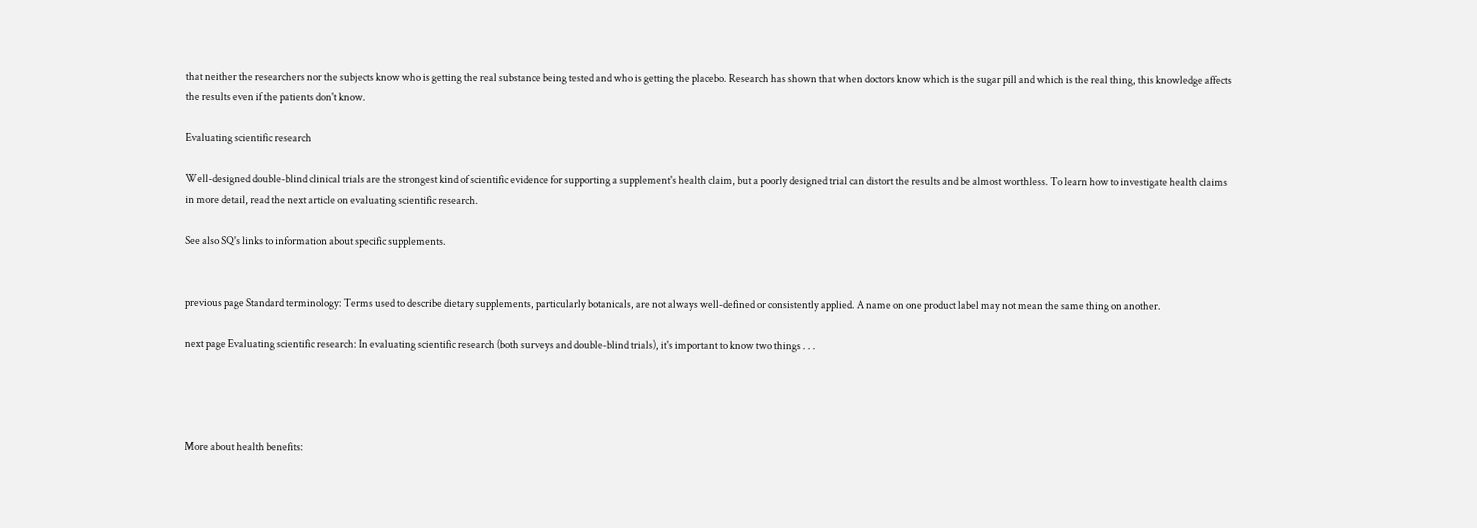that neither the researchers nor the subjects know who is getting the real substance being tested and who is getting the placebo. Research has shown that when doctors know which is the sugar pill and which is the real thing, this knowledge affects the results even if the patients don't know.

Evaluating scientific research

Well-designed double-blind clinical trials are the strongest kind of scientific evidence for supporting a supplement's health claim, but a poorly designed trial can distort the results and be almost worthless. To learn how to investigate health claims in more detail, read the next article on evaluating scientific research.

See also SQ's links to information about specific supplements.


previous page Standard terminology: Terms used to describe dietary supplements, particularly botanicals, are not always well-defined or consistently applied. A name on one product label may not mean the same thing on another.

next page Evaluating scientific research: In evaluating scientific research (both surveys and double-blind trials), it's important to know two things . . .




More about health benefits: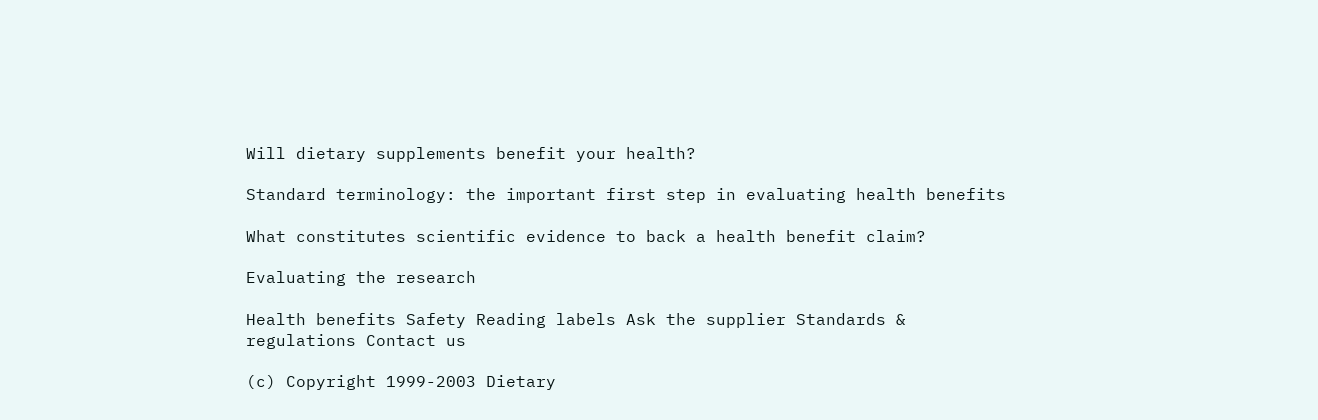Will dietary supplements benefit your health?

Standard terminology: the important first step in evaluating health benefits

What constitutes scientific evidence to back a health benefit claim?

Evaluating the research

Health benefits Safety Reading labels Ask the supplier Standards & regulations Contact us

(c) Copyright 1999-2003 Dietary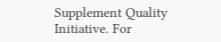Supplement Quality Initiative. For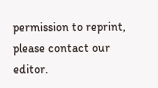permission to reprint, please contact our editor.